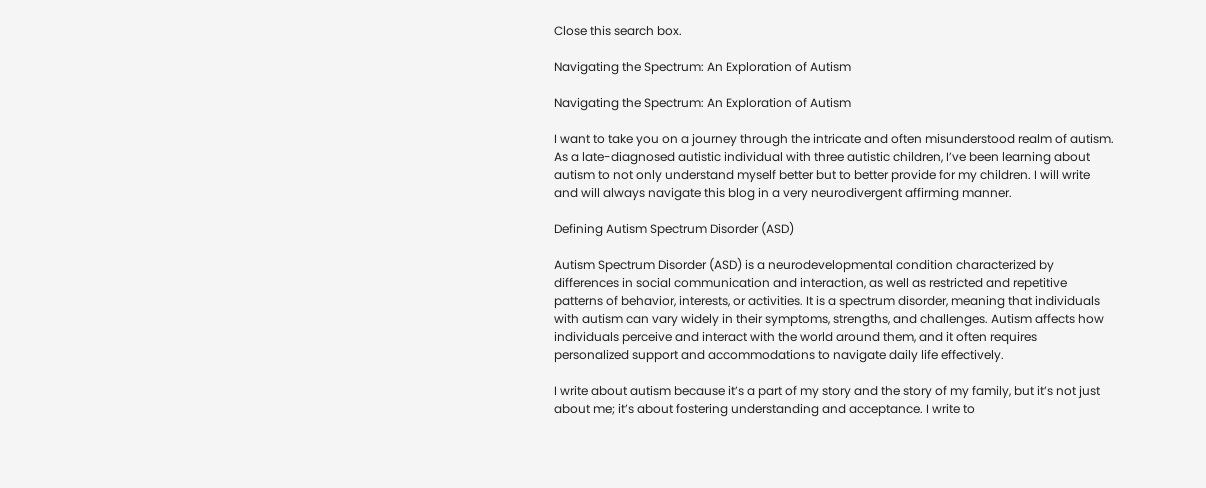Close this search box.

Navigating the Spectrum: An Exploration of Autism

Navigating the Spectrum: An Exploration of Autism

I want to take you on a journey through the intricate and often misunderstood realm of autism. As a late-diagnosed autistic individual with three autistic children, I’ve been learning about autism to not only understand myself better but to better provide for my children. I will write and will always navigate this blog in a very neurodivergent affirming manner.

Defining Autism Spectrum Disorder (ASD)

Autism Spectrum Disorder (ASD) is a neurodevelopmental condition characterized by differences in social communication and interaction, as well as restricted and repetitive patterns of behavior, interests, or activities. It is a spectrum disorder, meaning that individuals with autism can vary widely in their symptoms, strengths, and challenges. Autism affects how individuals perceive and interact with the world around them, and it often requires personalized support and accommodations to navigate daily life effectively.

I write about autism because it’s a part of my story and the story of my family, but it’s not just about me; it’s about fostering understanding and acceptance. I write to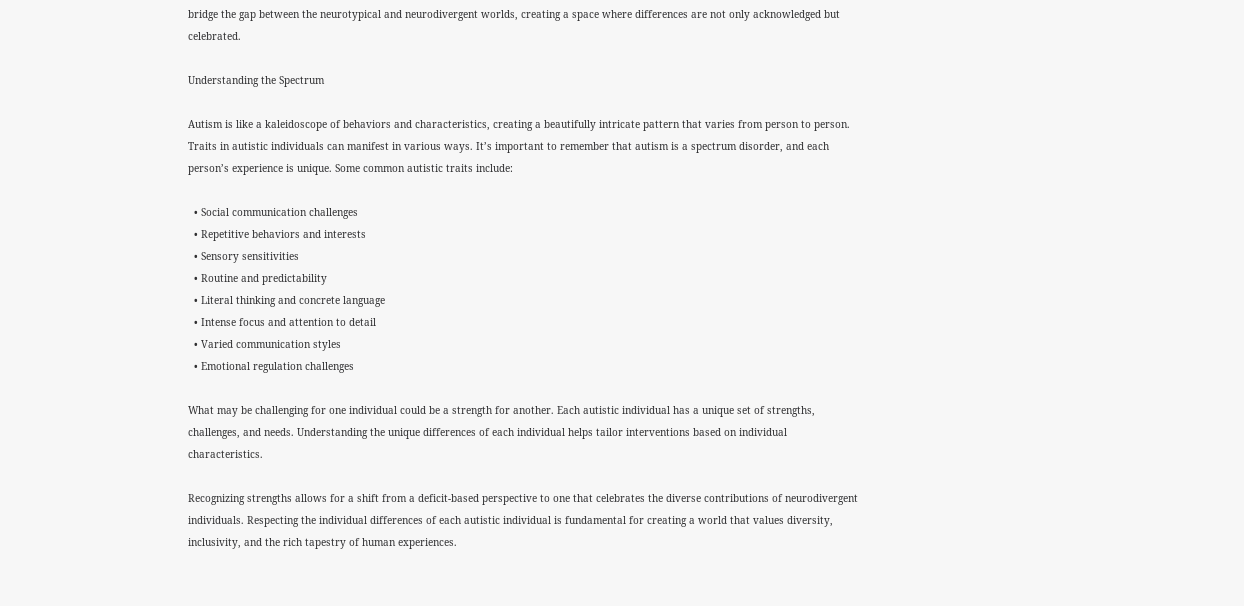bridge the gap between the neurotypical and neurodivergent worlds, creating a space where differences are not only acknowledged but celebrated.

Understanding the Spectrum

Autism is like a kaleidoscope of behaviors and characteristics, creating a beautifully intricate pattern that varies from person to person. Traits in autistic individuals can manifest in various ways. It’s important to remember that autism is a spectrum disorder, and each person’s experience is unique. Some common autistic traits include:

  • Social communication challenges
  • Repetitive behaviors and interests
  • Sensory sensitivities
  • Routine and predictability
  • Literal thinking and concrete language
  • Intense focus and attention to detail
  • Varied communication styles
  • Emotional regulation challenges

What may be challenging for one individual could be a strength for another. Each autistic individual has a unique set of strengths, challenges, and needs. Understanding the unique differences of each individual helps tailor interventions based on individual characteristics.

Recognizing strengths allows for a shift from a deficit-based perspective to one that celebrates the diverse contributions of neurodivergent individuals. Respecting the individual differences of each autistic individual is fundamental for creating a world that values diversity, inclusivity, and the rich tapestry of human experiences.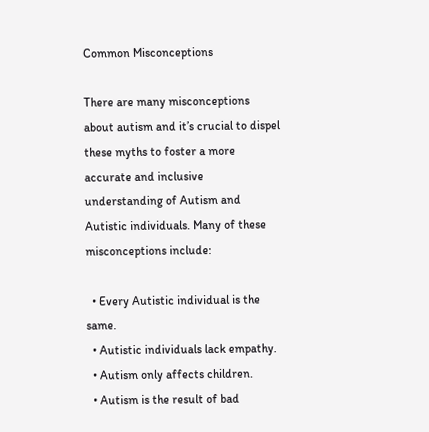Common Misconceptions

There are many misconceptions about autism and it’s crucial to dispel these myths to foster a more accurate and inclusive understanding of Autism and Autistic individuals. Many of these misconceptions include:

  • Every Autistic individual is the same.
  • Autistic individuals lack empathy.
  • Autism only affects children.
  • Autism is the result of bad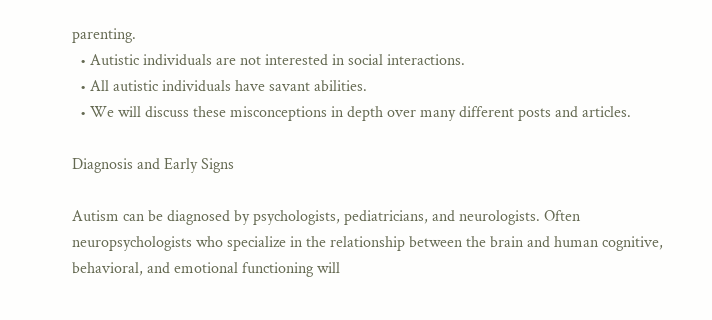parenting.
  • Autistic individuals are not interested in social interactions.
  • All autistic individuals have savant abilities.
  • We will discuss these misconceptions in depth over many different posts and articles.

Diagnosis and Early Signs

Autism can be diagnosed by psychologists, pediatricians, and neurologists. Often neuropsychologists who specialize in the relationship between the brain and human cognitive, behavioral, and emotional functioning will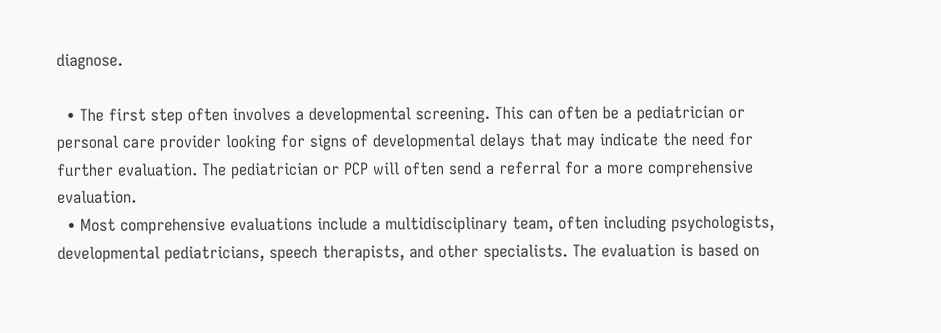diagnose.

  • The first step often involves a developmental screening. This can often be a pediatrician or personal care provider looking for signs of developmental delays that may indicate the need for further evaluation. The pediatrician or PCP will often send a referral for a more comprehensive evaluation.
  • Most comprehensive evaluations include a multidisciplinary team, often including psychologists, developmental pediatricians, speech therapists, and other specialists. The evaluation is based on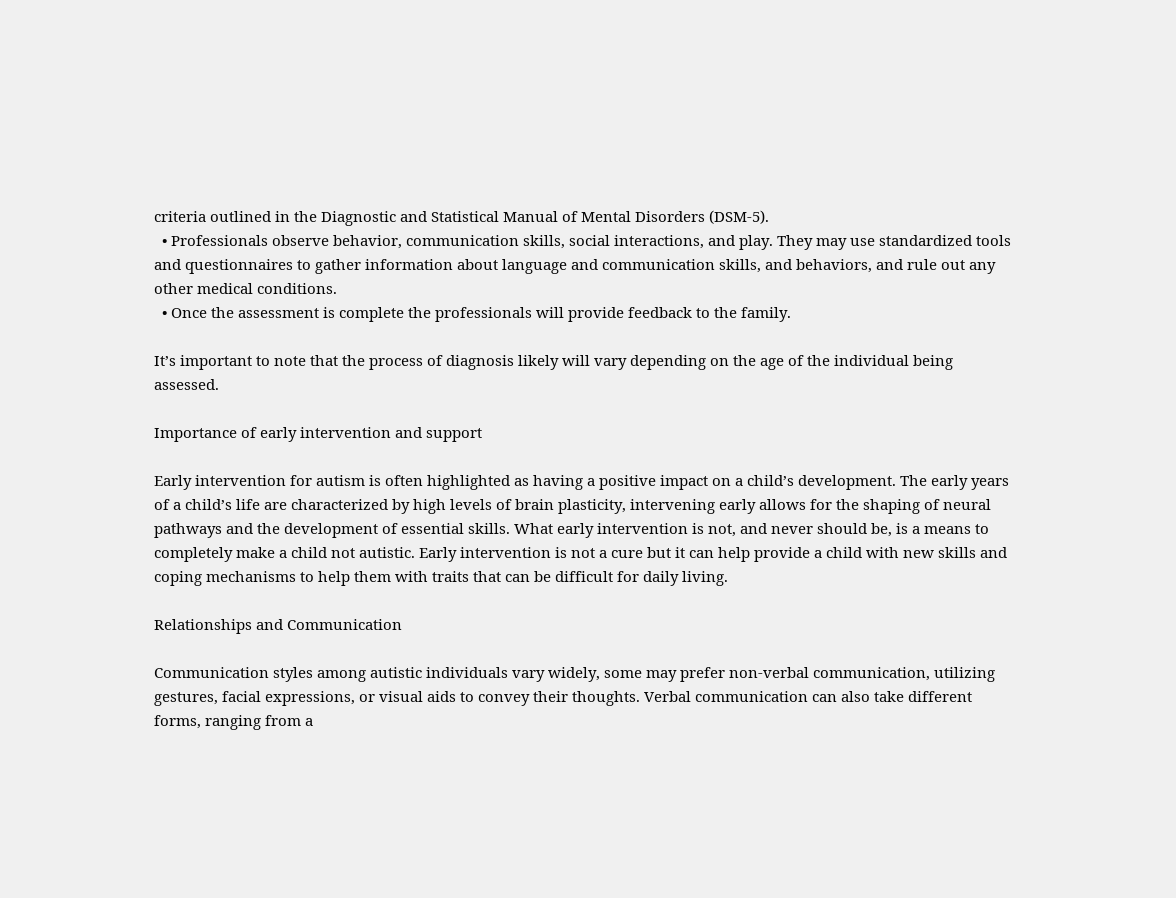criteria outlined in the Diagnostic and Statistical Manual of Mental Disorders (DSM-5).
  • Professionals observe behavior, communication skills, social interactions, and play. They may use standardized tools and questionnaires to gather information about language and communication skills, and behaviors, and rule out any other medical conditions.
  • Once the assessment is complete the professionals will provide feedback to the family.

It’s important to note that the process of diagnosis likely will vary depending on the age of the individual being assessed.

Importance of early intervention and support

Early intervention for autism is often highlighted as having a positive impact on a child’s development. The early years of a child’s life are characterized by high levels of brain plasticity, intervening early allows for the shaping of neural pathways and the development of essential skills. What early intervention is not, and never should be, is a means to completely make a child not autistic. Early intervention is not a cure but it can help provide a child with new skills and coping mechanisms to help them with traits that can be difficult for daily living.

Relationships and Communication

Communication styles among autistic individuals vary widely, some may prefer non-verbal communication, utilizing gestures, facial expressions, or visual aids to convey their thoughts. Verbal communication can also take different forms, ranging from a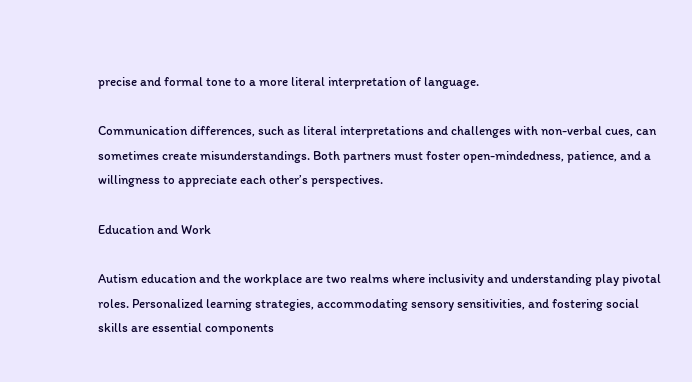precise and formal tone to a more literal interpretation of language.

Communication differences, such as literal interpretations and challenges with non-verbal cues, can sometimes create misunderstandings. Both partners must foster open-mindedness, patience, and a willingness to appreciate each other’s perspectives.

Education and Work

Autism education and the workplace are two realms where inclusivity and understanding play pivotal roles. Personalized learning strategies, accommodating sensory sensitivities, and fostering social skills are essential components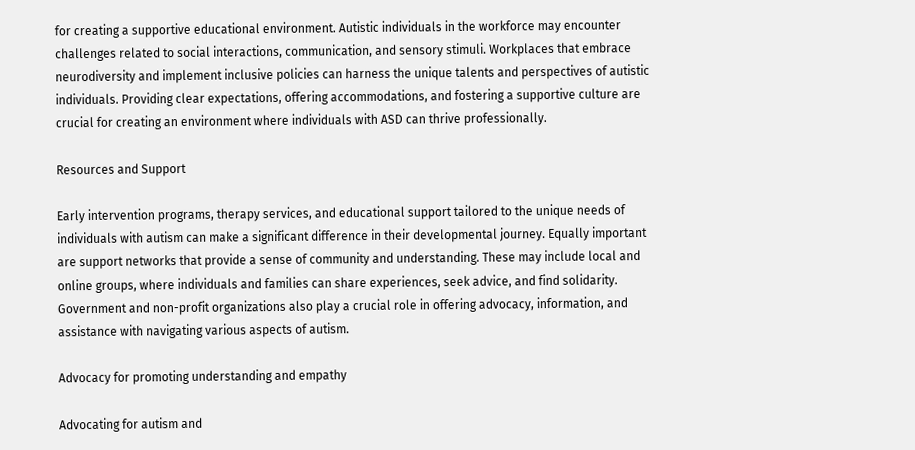for creating a supportive educational environment. Autistic individuals in the workforce may encounter challenges related to social interactions, communication, and sensory stimuli. Workplaces that embrace neurodiversity and implement inclusive policies can harness the unique talents and perspectives of autistic individuals. Providing clear expectations, offering accommodations, and fostering a supportive culture are crucial for creating an environment where individuals with ASD can thrive professionally.

Resources and Support

Early intervention programs, therapy services, and educational support tailored to the unique needs of individuals with autism can make a significant difference in their developmental journey. Equally important are support networks that provide a sense of community and understanding. These may include local and online groups, where individuals and families can share experiences, seek advice, and find solidarity. Government and non-profit organizations also play a crucial role in offering advocacy, information, and assistance with navigating various aspects of autism.

Advocacy for promoting understanding and empathy

Advocating for autism and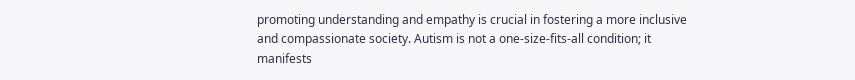promoting understanding and empathy is crucial in fostering a more inclusive and compassionate society. Autism is not a one-size-fits-all condition; it manifests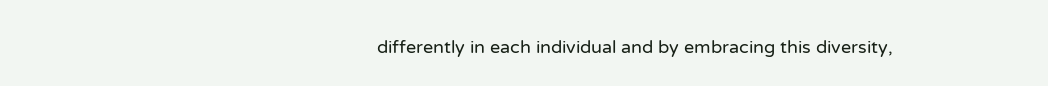differently in each individual and by embracing this diversity,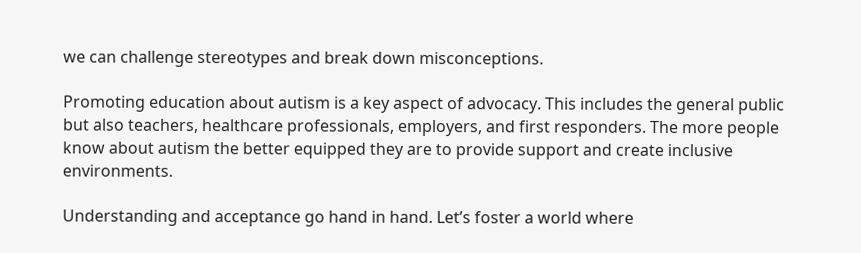we can challenge stereotypes and break down misconceptions.

Promoting education about autism is a key aspect of advocacy. This includes the general public but also teachers, healthcare professionals, employers, and first responders. The more people know about autism the better equipped they are to provide support and create inclusive environments.

Understanding and acceptance go hand in hand. Let’s foster a world where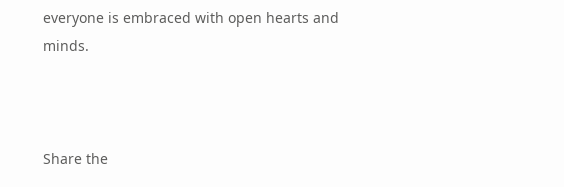everyone is embraced with open hearts and minds.



Share the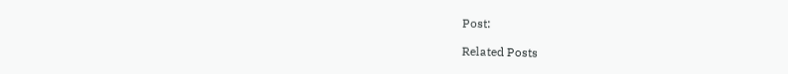Post:

Related Posts